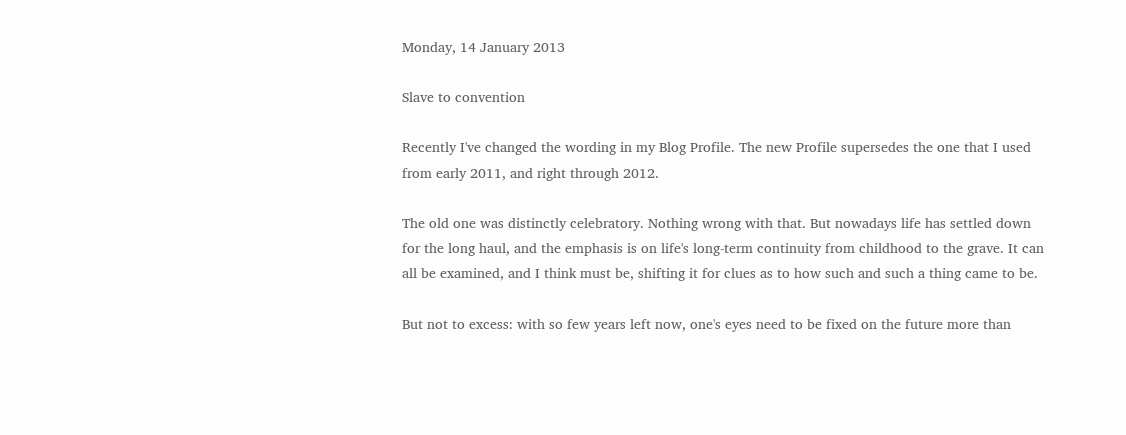Monday, 14 January 2013

Slave to convention

Recently I've changed the wording in my Blog Profile. The new Profile supersedes the one that I used from early 2011, and right through 2012.

The old one was distinctly celebratory. Nothing wrong with that. But nowadays life has settled down for the long haul, and the emphasis is on life's long-term continuity from childhood to the grave. It can all be examined, and I think must be, shifting it for clues as to how such and such a thing came to be.

But not to excess: with so few years left now, one's eyes need to be fixed on the future more than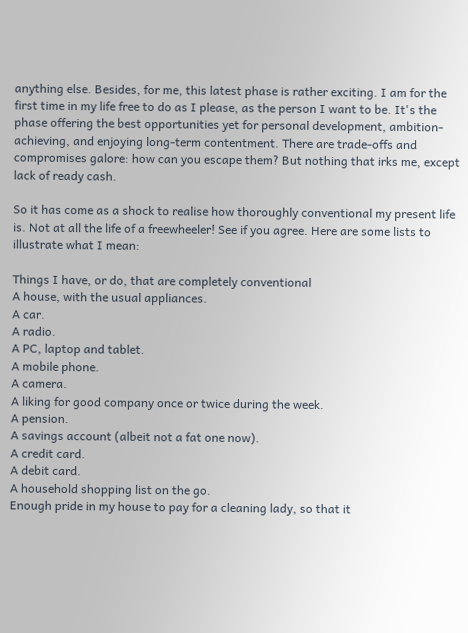anything else. Besides, for me, this latest phase is rather exciting. I am for the first time in my life free to do as I please, as the person I want to be. It's the phase offering the best opportunities yet for personal development, ambition-achieving, and enjoying long-term contentment. There are trade-offs and compromises galore: how can you escape them? But nothing that irks me, except lack of ready cash.

So it has come as a shock to realise how thoroughly conventional my present life is. Not at all the life of a freewheeler! See if you agree. Here are some lists to illustrate what I mean:

Things I have, or do, that are completely conventional
A house, with the usual appliances.
A car.
A radio.
A PC, laptop and tablet.
A mobile phone.
A camera.
A liking for good company once or twice during the week.
A pension.
A savings account (albeit not a fat one now).
A credit card.
A debit card.
A household shopping list on the go.
Enough pride in my house to pay for a cleaning lady, so that it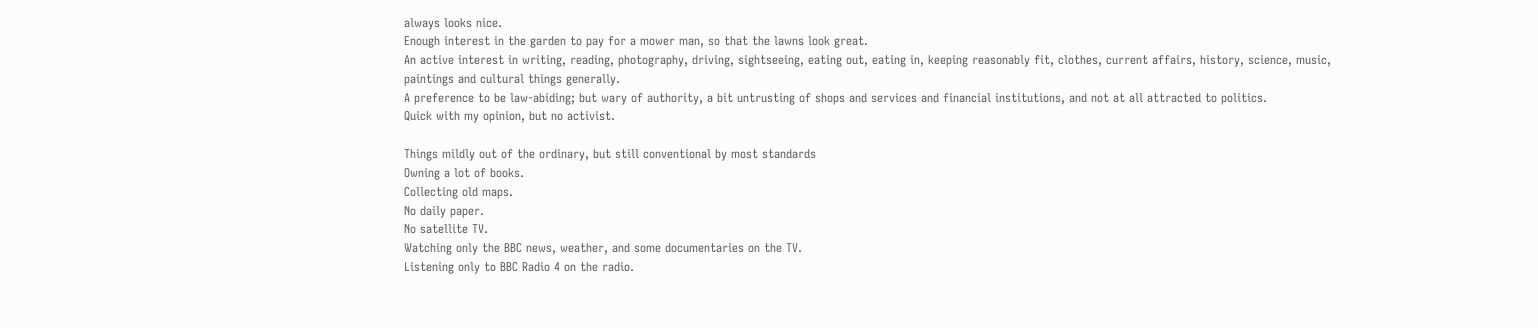always looks nice.
Enough interest in the garden to pay for a mower man, so that the lawns look great.
An active interest in writing, reading, photography, driving, sightseeing, eating out, eating in, keeping reasonably fit, clothes, current affairs, history, science, music, paintings and cultural things generally.
A preference to be law-abiding; but wary of authority, a bit untrusting of shops and services and financial institutions, and not at all attracted to politics.
Quick with my opinion, but no activist.

Things mildly out of the ordinary, but still conventional by most standards
Owning a lot of books.
Collecting old maps.
No daily paper.
No satellite TV.
Watching only the BBC news, weather, and some documentaries on the TV.
Listening only to BBC Radio 4 on the radio.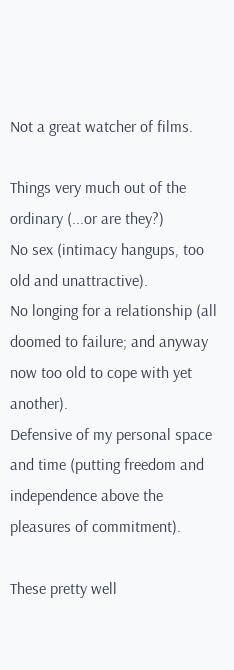Not a great watcher of films.

Things very much out of the ordinary (...or are they?)
No sex (intimacy hangups, too old and unattractive).
No longing for a relationship (all doomed to failure; and anyway now too old to cope with yet another).
Defensive of my personal space and time (putting freedom and independence above the pleasures of commitment).

These pretty well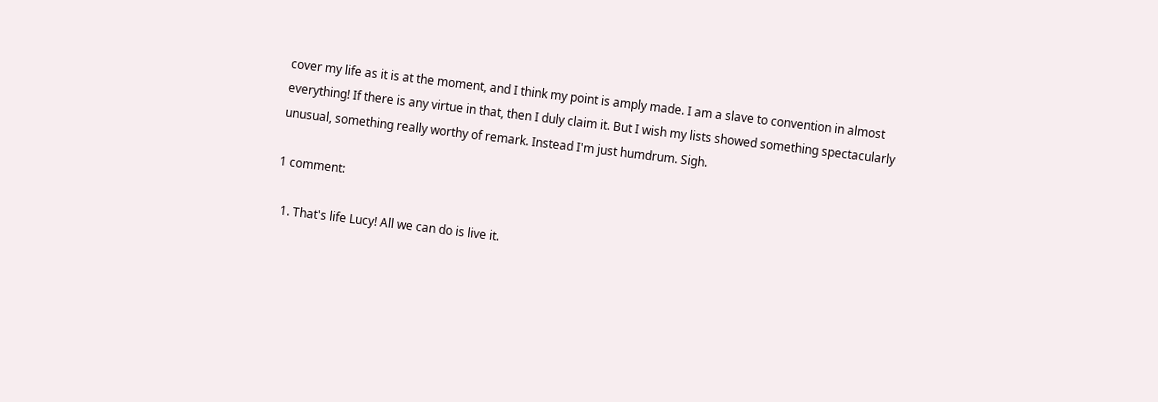cover my life as it is at the moment, and I think my point is amply made. I am a slave to convention in almost everything! If there is any virtue in that, then I duly claim it. But I wish my lists showed something spectacularly unusual, something really worthy of remark. Instead I'm just humdrum. Sigh.

1 comment:

  1. That's life Lucy! All we can do is live it.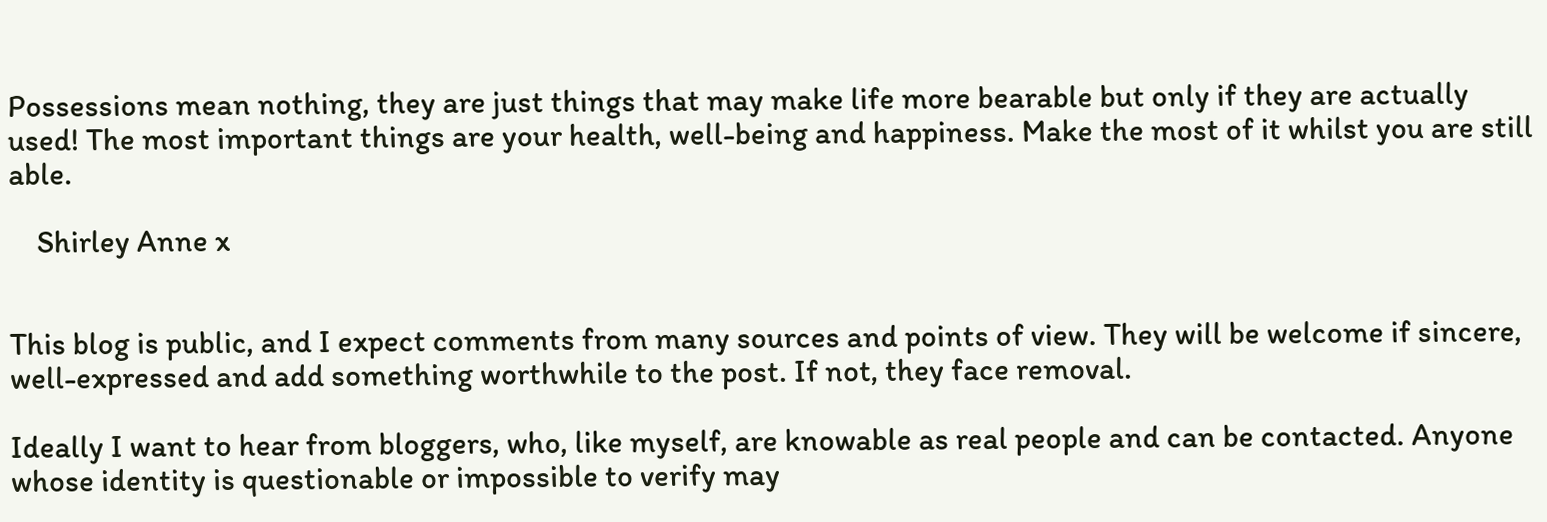Possessions mean nothing, they are just things that may make life more bearable but only if they are actually used! The most important things are your health, well-being and happiness. Make the most of it whilst you are still able.

    Shirley Anne x


This blog is public, and I expect comments from many sources and points of view. They will be welcome if sincere, well-expressed and add something worthwhile to the post. If not, they face removal.

Ideally I want to hear from bloggers, who, like myself, are knowable as real people and can be contacted. Anyone whose identity is questionable or impossible to verify may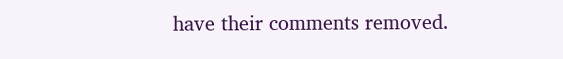have their comments removed.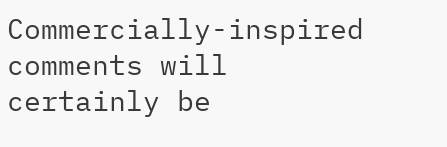Commercially-inspired comments will certainly be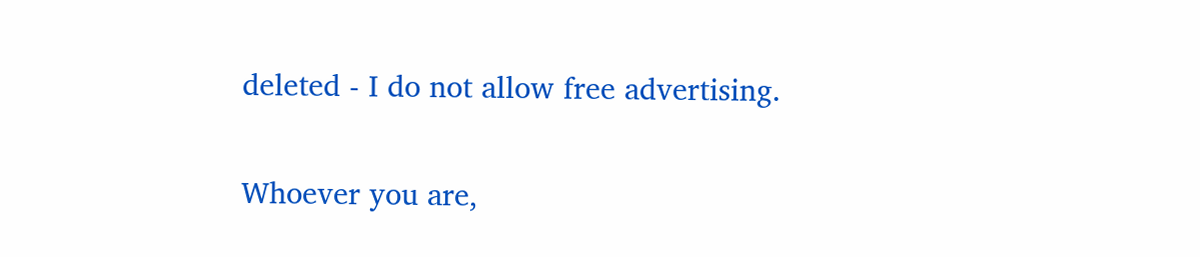deleted - I do not allow free advertising.

Whoever you are,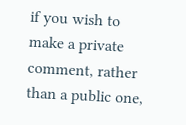if you wish to make a private comment, rather than a public one,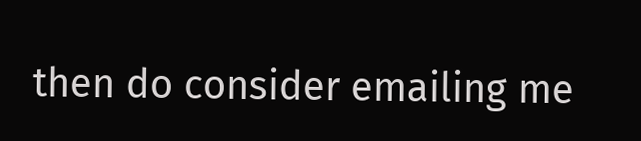then do consider emailing me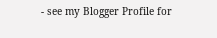- see my Blogger Profile for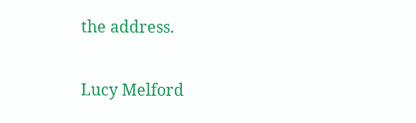the address.

Lucy Melford